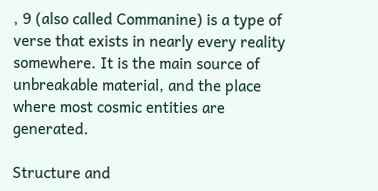, 9 (also called Commanine) is a type of verse that exists in nearly every reality somewhere. It is the main source of unbreakable material, and the place where most cosmic entities are generated.

Structure and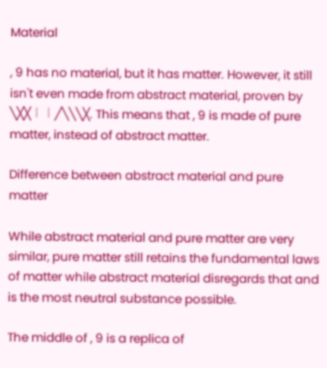Material

, 9 has no material, but it has matter. However, it still isn't even made from abstract material, proven by ╲╳╳︱︱╱╲╲╲╳. This means that , 9 is made of pure matter, instead of abstract matter.

Difference between abstract material and pure matter

While abstract material and pure matter are very similar, pure matter still retains the fundamental laws of matter while abstract material disregards that and is the most neutral substance possible.

The middle of , 9 is a replica of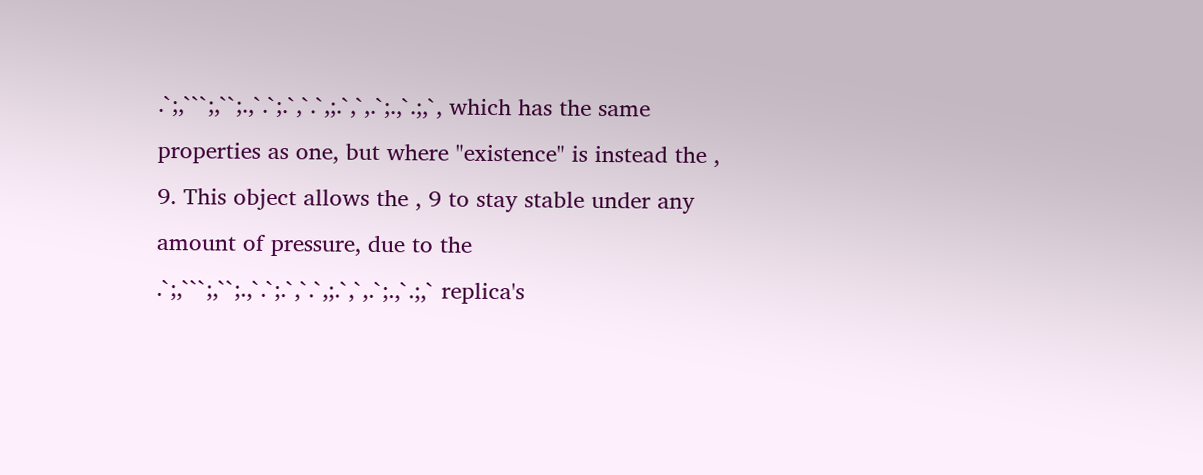.`;,```;,``;.,`.`;.`,`.`,;.`,`,.`;.,`.;,`, which has the same properties as one, but where "existence" is instead the , 9. This object allows the , 9 to stay stable under any amount of pressure, due to the .`;,```;,``;.,`.`;.`,`.`,;.`,`,.`;.,`.;,` replica's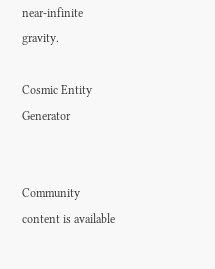near-infinite gravity.

Cosmic Entity Generator


Community content is available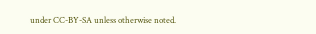under CC-BY-SA unless otherwise noted.